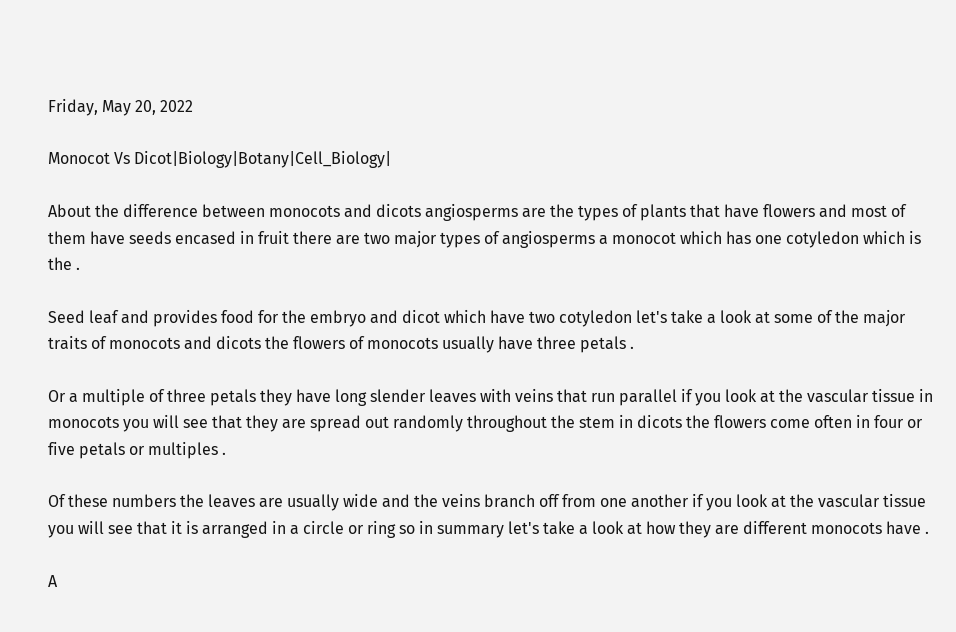Friday, May 20, 2022

Monocot Vs Dicot|Biology|Botany|Cell_Biology|

About the difference between monocots and dicots angiosperms are the types of plants that have flowers and most of them have seeds encased in fruit there are two major types of angiosperms a monocot which has one cotyledon which is the .

Seed leaf and provides food for the embryo and dicot which have two cotyledon let's take a look at some of the major traits of monocots and dicots the flowers of monocots usually have three petals .

Or a multiple of three petals they have long slender leaves with veins that run parallel if you look at the vascular tissue in monocots you will see that they are spread out randomly throughout the stem in dicots the flowers come often in four or five petals or multiples .

Of these numbers the leaves are usually wide and the veins branch off from one another if you look at the vascular tissue you will see that it is arranged in a circle or ring so in summary let's take a look at how they are different monocots have .

A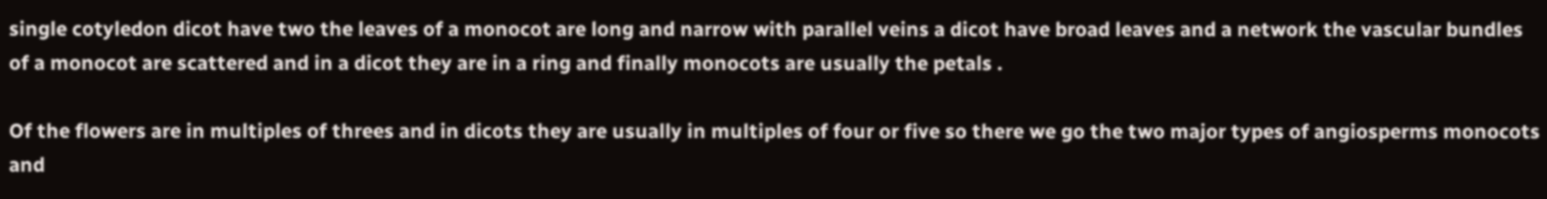single cotyledon dicot have two the leaves of a monocot are long and narrow with parallel veins a dicot have broad leaves and a network the vascular bundles of a monocot are scattered and in a dicot they are in a ring and finally monocots are usually the petals .

Of the flowers are in multiples of threes and in dicots they are usually in multiples of four or five so there we go the two major types of angiosperms monocots and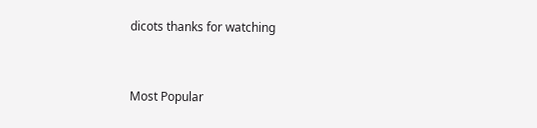dicots thanks for watching


Most Popular